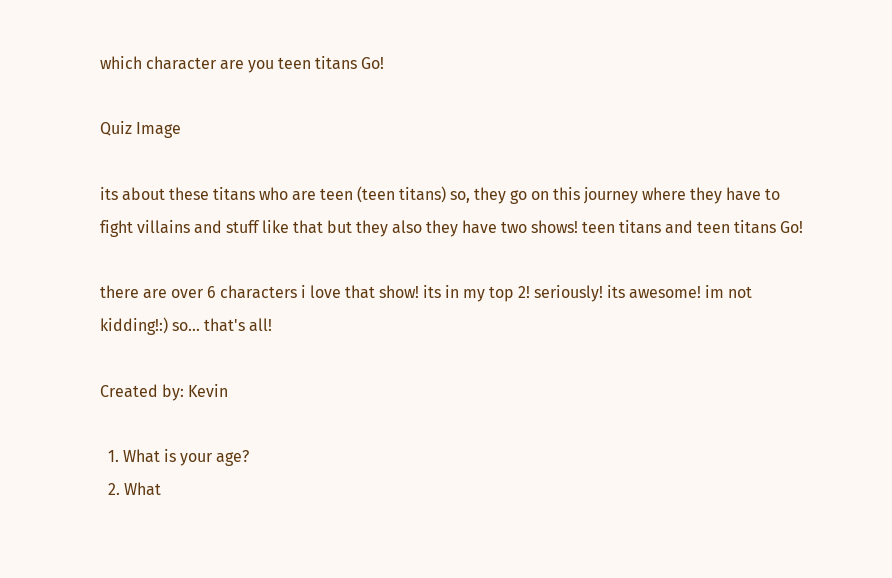which character are you teen titans Go!

Quiz Image

its about these titans who are teen (teen titans) so, they go on this journey where they have to fight villains and stuff like that but they also they have two shows! teen titans and teen titans Go!

there are over 6 characters i love that show! its in my top 2! seriously! its awesome! im not kidding!:) so... that's all!

Created by: Kevin

  1. What is your age?
  2. What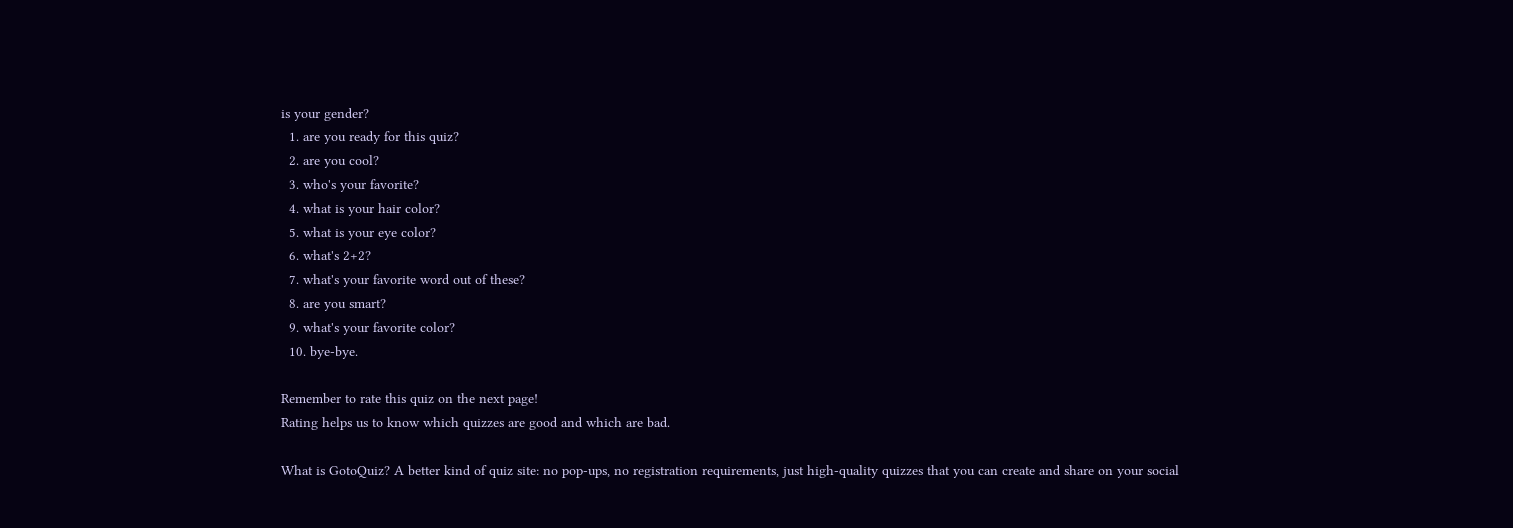is your gender?
  1. are you ready for this quiz?
  2. are you cool?
  3. who's your favorite?
  4. what is your hair color?
  5. what is your eye color?
  6. what's 2+2?
  7. what's your favorite word out of these?
  8. are you smart?
  9. what's your favorite color?
  10. bye-bye.

Remember to rate this quiz on the next page!
Rating helps us to know which quizzes are good and which are bad.

What is GotoQuiz? A better kind of quiz site: no pop-ups, no registration requirements, just high-quality quizzes that you can create and share on your social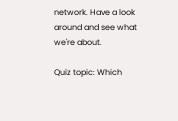network. Have a look around and see what we're about.

Quiz topic: Which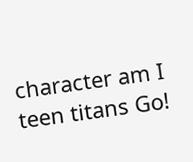character am I teen titans Go!